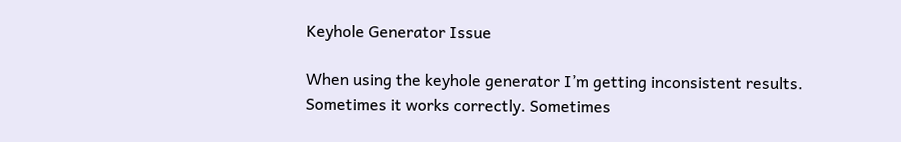Keyhole Generator Issue

When using the keyhole generator I’m getting inconsistent results. Sometimes it works correctly. Sometimes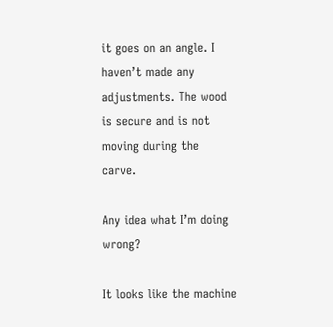it goes on an angle. I haven’t made any adjustments. The wood is secure and is not moving during the carve.

Any idea what I’m doing wrong?

It looks like the machine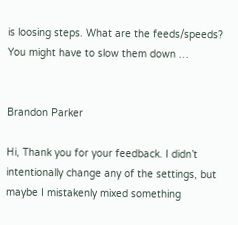is loosing steps. What are the feeds/speeds? You might have to slow them down …


Brandon Parker

Hi, Thank you for your feedback. I didn’t intentionally change any of the settings, but maybe I mistakenly mixed something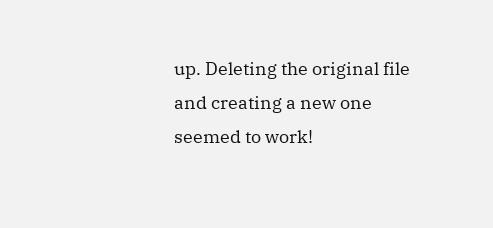up. Deleting the original file and creating a new one seemed to work!